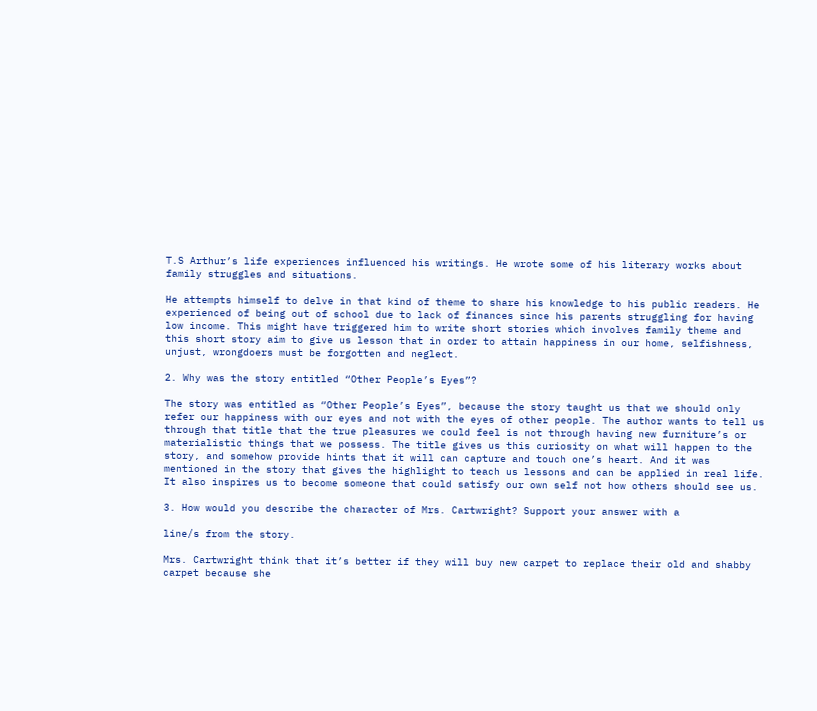T.S Arthur’s life experiences influenced his writings. He wrote some of his literary works about family struggles and situations.

He attempts himself to delve in that kind of theme to share his knowledge to his public readers. He experienced of being out of school due to lack of finances since his parents struggling for having low income. This might have triggered him to write short stories which involves family theme and this short story aim to give us lesson that in order to attain happiness in our home, selfishness, unjust, wrongdoers must be forgotten and neglect.

2. Why was the story entitled “Other People’s Eyes”?

The story was entitled as “Other People’s Eyes”, because the story taught us that we should only refer our happiness with our eyes and not with the eyes of other people. The author wants to tell us through that title that the true pleasures we could feel is not through having new furniture’s or materialistic things that we possess. The title gives us this curiosity on what will happen to the story, and somehow provide hints that it will can capture and touch one’s heart. And it was mentioned in the story that gives the highlight to teach us lessons and can be applied in real life. It also inspires us to become someone that could satisfy our own self not how others should see us.

3. How would you describe the character of Mrs. Cartwright? Support your answer with a

line/s from the story.

Mrs. Cartwright think that it’s better if they will buy new carpet to replace their old and shabby carpet because she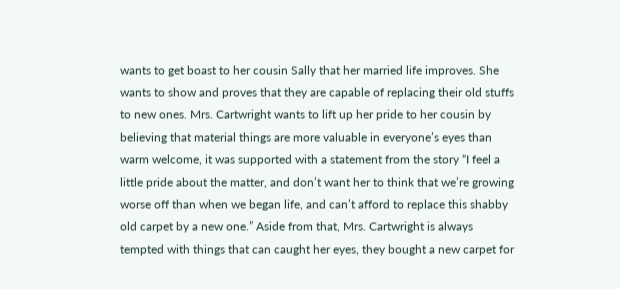wants to get boast to her cousin Sally that her married life improves. She wants to show and proves that they are capable of replacing their old stuffs to new ones. Mrs. Cartwright wants to lift up her pride to her cousin by believing that material things are more valuable in everyone’s eyes than warm welcome, it was supported with a statement from the story “I feel a little pride about the matter, and don’t want her to think that we’re growing worse off than when we began life, and can’t afford to replace this shabby old carpet by a new one.” Aside from that, Mrs. Cartwright is always tempted with things that can caught her eyes, they bought a new carpet for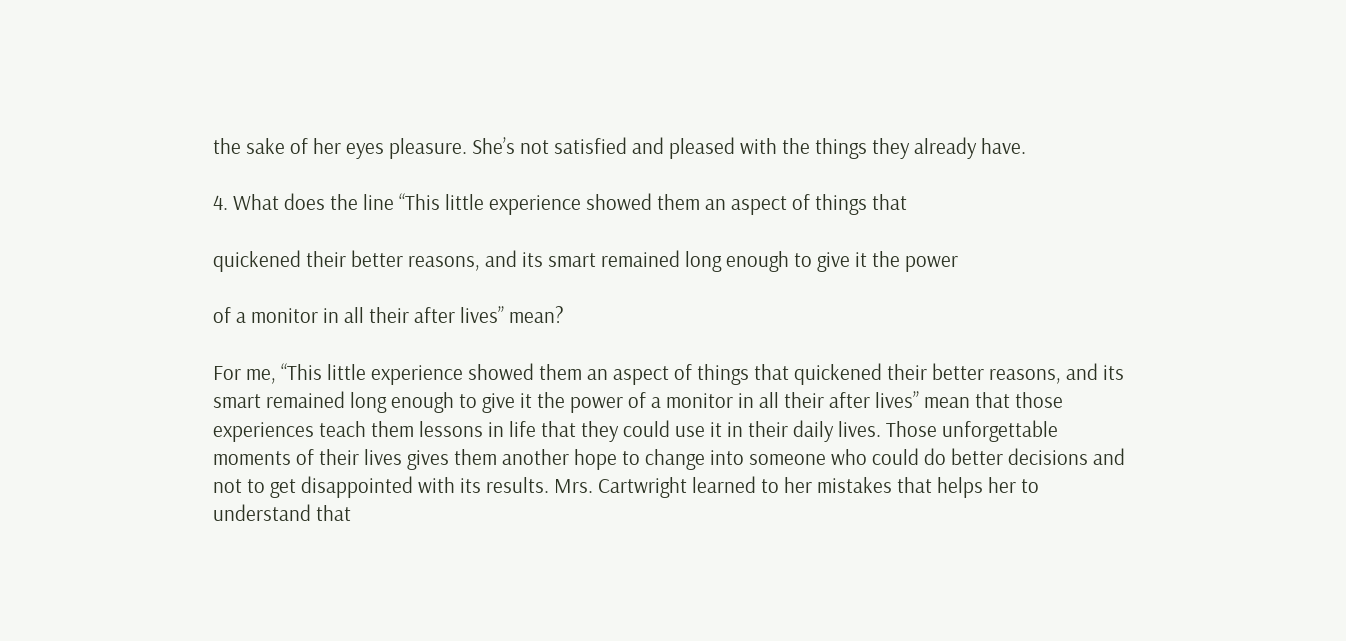the sake of her eyes pleasure. She’s not satisfied and pleased with the things they already have.

4. What does the line “This little experience showed them an aspect of things that

quickened their better reasons, and its smart remained long enough to give it the power

of a monitor in all their after lives” mean?

For me, “This little experience showed them an aspect of things that quickened their better reasons, and its smart remained long enough to give it the power of a monitor in all their after lives” mean that those experiences teach them lessons in life that they could use it in their daily lives. Those unforgettable moments of their lives gives them another hope to change into someone who could do better decisions and not to get disappointed with its results. Mrs. Cartwright learned to her mistakes that helps her to understand that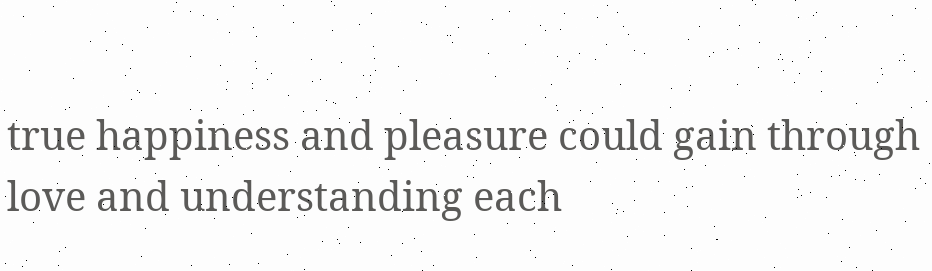true happiness and pleasure could gain through love and understanding each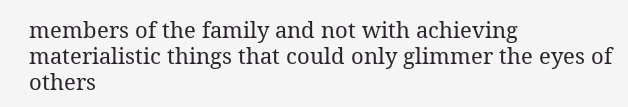members of the family and not with achieving materialistic things that could only glimmer the eyes of others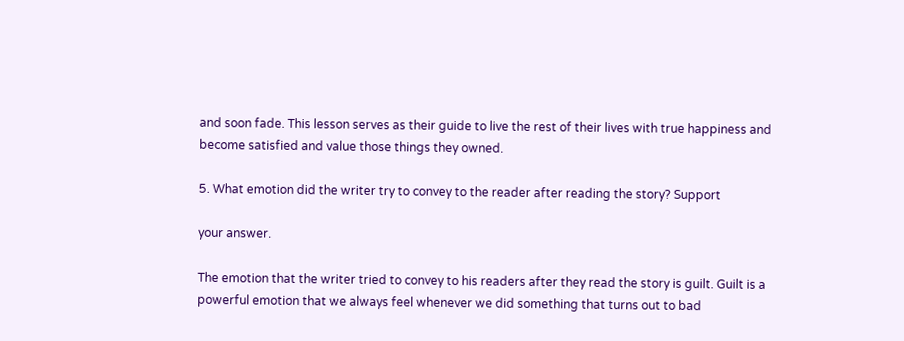and soon fade. This lesson serves as their guide to live the rest of their lives with true happiness and become satisfied and value those things they owned.

5. What emotion did the writer try to convey to the reader after reading the story? Support

your answer.

The emotion that the writer tried to convey to his readers after they read the story is guilt. Guilt is a powerful emotion that we always feel whenever we did something that turns out to bad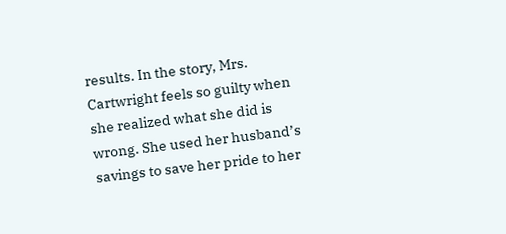results. In the story, Mrs. Cartwright feels so guilty when she realized what she did is wrong. She used her husband’s savings to save her pride to her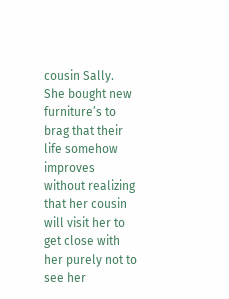cousin Sally. She bought new furniture’s to brag that their life somehow improves without realizing that her cousin will visit her to get close with her purely not to see her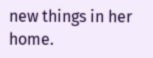new things in her home.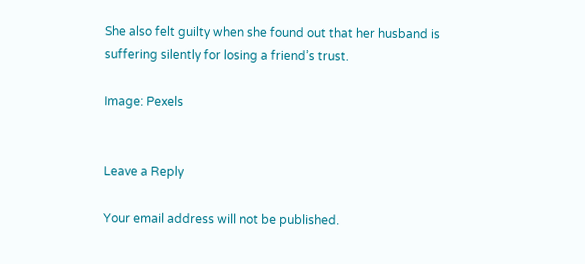She also felt guilty when she found out that her husband is suffering silently for losing a friend’s trust.

Image: Pexels


Leave a Reply

Your email address will not be published.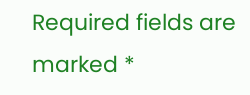Required fields are marked *